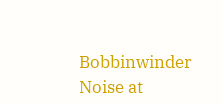Bobbinwinder Noise at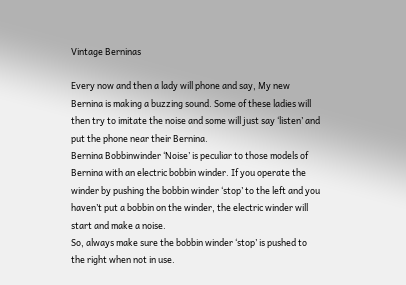Vintage Berninas

Every now and then a lady will phone and say, My new Bernina is making a buzzing sound. Some of these ladies will then try to imitate the noise and some will just say ‘listen’ and put the phone near their Bernina.
Bernina Bobbinwinder ‘Noise’ is peculiar to those models of Bernina with an electric bobbin winder. If you operate the winder by pushing the bobbin winder ‘stop’ to the left and you haven’t put a bobbin on the winder, the electric winder will start and make a noise.
So, always make sure the bobbin winder ‘stop’ is pushed to the right when not in use.